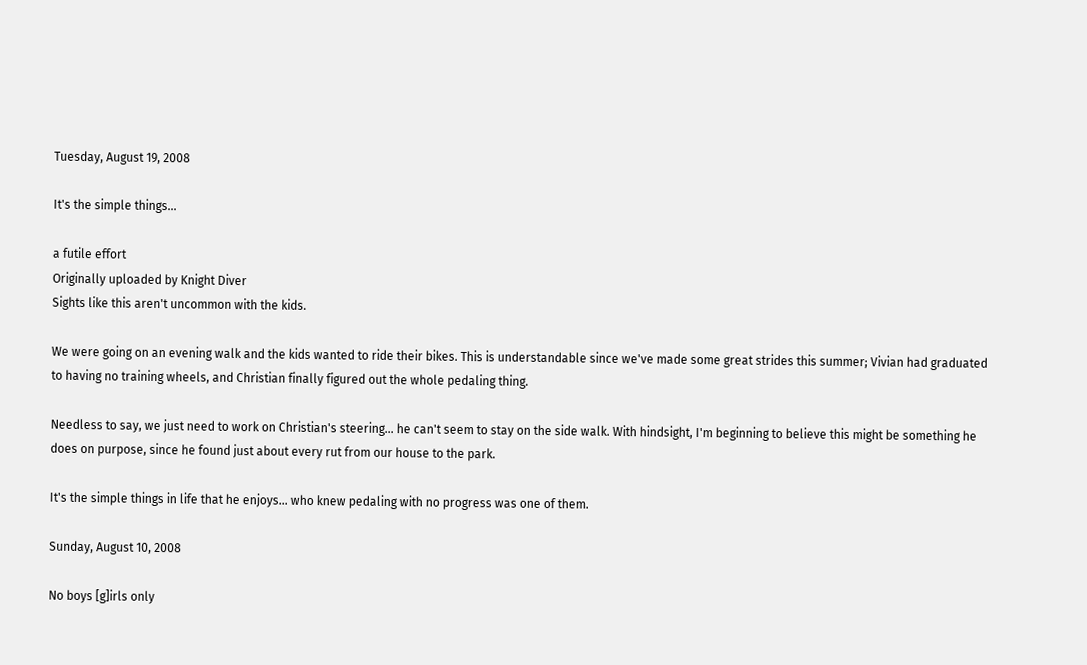Tuesday, August 19, 2008

It's the simple things...

a futile effort
Originally uploaded by Knight Diver
Sights like this aren't uncommon with the kids.

We were going on an evening walk and the kids wanted to ride their bikes. This is understandable since we've made some great strides this summer; Vivian had graduated to having no training wheels, and Christian finally figured out the whole pedaling thing.

Needless to say, we just need to work on Christian's steering... he can't seem to stay on the side walk. With hindsight, I'm beginning to believe this might be something he does on purpose, since he found just about every rut from our house to the park.

It's the simple things in life that he enjoys... who knew pedaling with no progress was one of them.

Sunday, August 10, 2008

No boys [g]irls only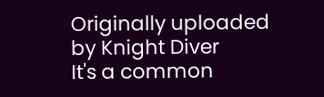Originally uploaded by Knight Diver
It's a common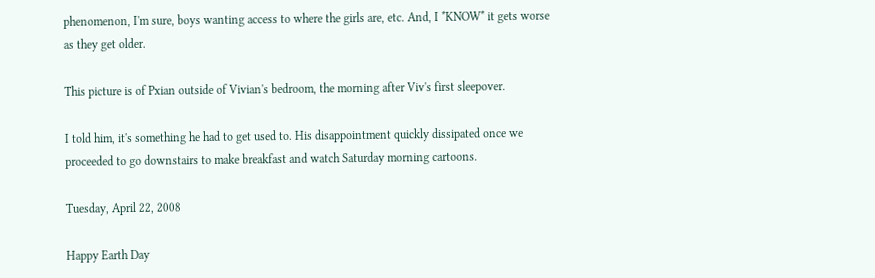phenomenon, I'm sure, boys wanting access to where the girls are, etc. And, I *KNOW* it gets worse as they get older.

This picture is of Pxian outside of Vivian's bedroom, the morning after Viv's first sleepover.

I told him, it's something he had to get used to. His disappointment quickly dissipated once we proceeded to go downstairs to make breakfast and watch Saturday morning cartoons.

Tuesday, April 22, 2008

Happy Earth Day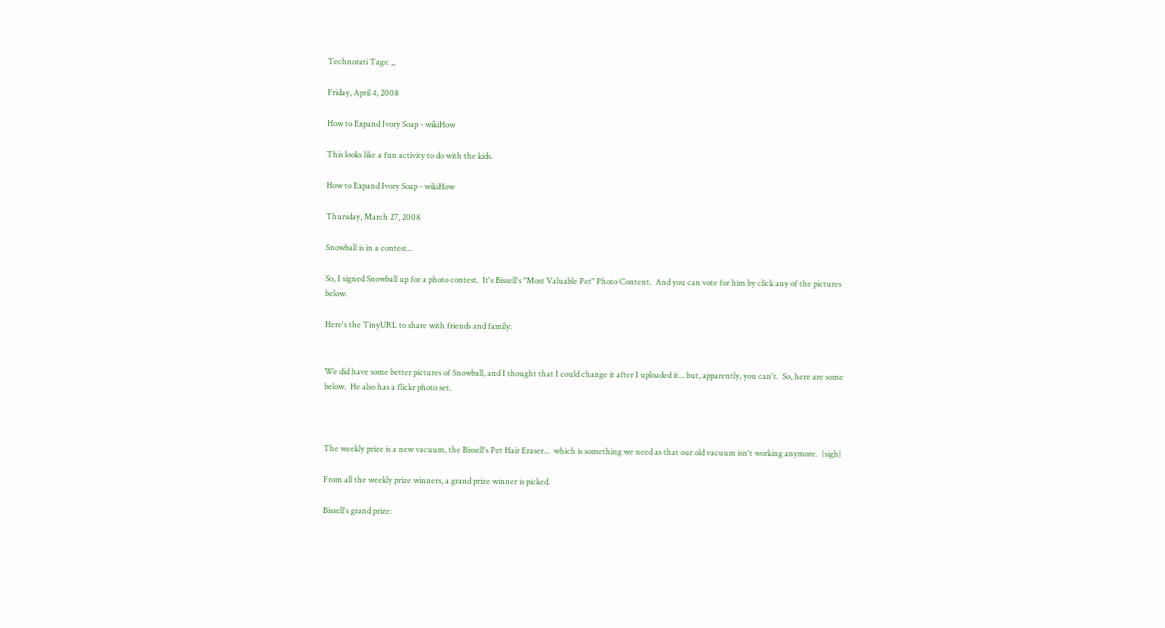Technorati Tags: ,,

Friday, April 4, 2008

How to Expand Ivory Soap - wikiHow

This looks like a fun activity to do with the kids.

How to Expand Ivory Soap - wikiHow

Thursday, March 27, 2008

Snowball is in a contest...

So, I signed Snowball up for a photo contest.  It's Bissell's "Most Valuable Pet" Photo Content.  And you can vote for him by click any of the pictures below.

Here's the TinyURL to share with friends and family:


We did have some better pictures of Snowball, and I thought that I could change it after I uploaded it... but, apparently, you can't.  So, here are some below.  He also has a flickr photo set.



The weekly prize is a new vacuum, the Bissell's Pet Hair Eraser...  which is something we need as that our old vacuum isn't working anymore.  {sigh}

From all the weekly prize winners, a grand prize winner is picked.

Bissell's grand prize: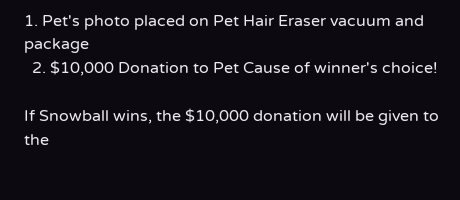1. Pet's photo placed on Pet Hair Eraser vacuum and package
  2. $10,000 Donation to Pet Cause of winner's choice!

If Snowball wins, the $10,000 donation will be given to the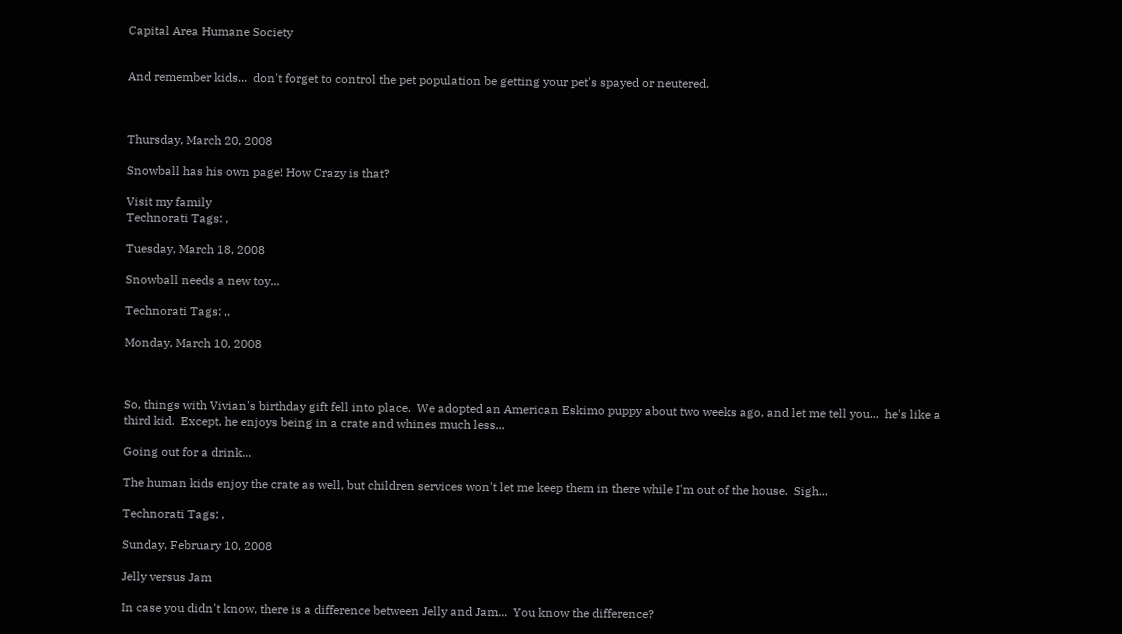Capital Area Humane Society


And remember kids...  don't forget to control the pet population be getting your pet's spayed or neutered.



Thursday, March 20, 2008

Snowball has his own page! How Crazy is that?

Visit my family
Technorati Tags: ,

Tuesday, March 18, 2008

Snowball needs a new toy...

Technorati Tags: ,,

Monday, March 10, 2008



So, things with Vivian's birthday gift fell into place.  We adopted an American Eskimo puppy about two weeks ago, and let me tell you...  he's like a third kid.  Except, he enjoys being in a crate and whines much less...

Going out for a drink...

The human kids enjoy the crate as well, but children services won't let me keep them in there while I'm out of the house.  Sigh...

Technorati Tags: ,

Sunday, February 10, 2008

Jelly versus Jam

In case you didn't know, there is a difference between Jelly and Jam...  You know the difference?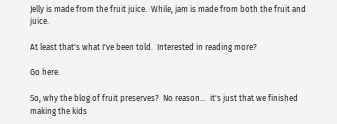Jelly is made from the fruit juice.  While, jam is made from both the fruit and juice.

At least that's what I've been told.  Interested in reading more?

Go here.

So, why the blog of fruit preserves?  No reason...  it's just that we finished making the kids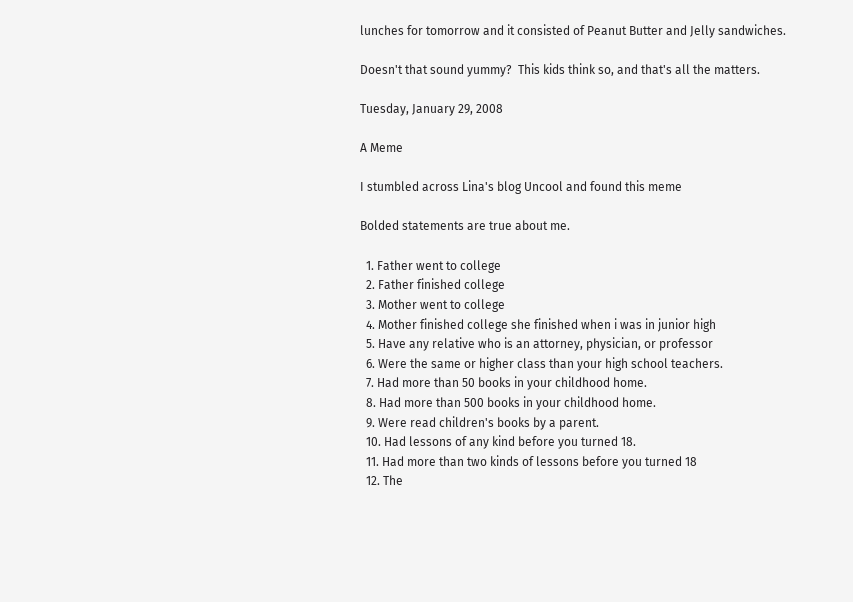lunches for tomorrow and it consisted of Peanut Butter and Jelly sandwiches.

Doesn't that sound yummy?  This kids think so, and that's all the matters.

Tuesday, January 29, 2008

A Meme

I stumbled across Lina's blog Uncool and found this meme

Bolded statements are true about me.

  1. Father went to college
  2. Father finished college
  3. Mother went to college
  4. Mother finished college she finished when i was in junior high
  5. Have any relative who is an attorney, physician, or professor
  6. Were the same or higher class than your high school teachers.
  7. Had more than 50 books in your childhood home.
  8. Had more than 500 books in your childhood home.
  9. Were read children's books by a parent.
  10. Had lessons of any kind before you turned 18.
  11. Had more than two kinds of lessons before you turned 18
  12. The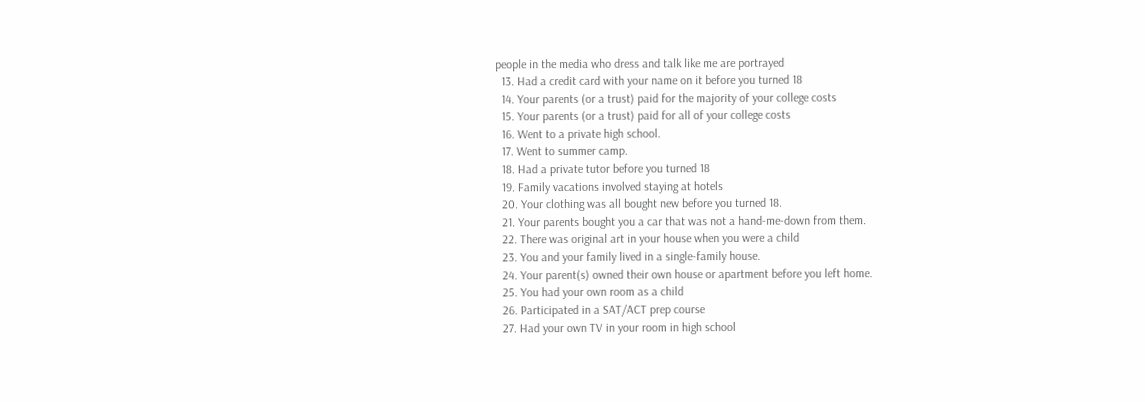people in the media who dress and talk like me are portrayed
  13. Had a credit card with your name on it before you turned 18
  14. Your parents (or a trust) paid for the majority of your college costs
  15. Your parents (or a trust) paid for all of your college costs
  16. Went to a private high school.
  17. Went to summer camp.
  18. Had a private tutor before you turned 18
  19. Family vacations involved staying at hotels
  20. Your clothing was all bought new before you turned 18.
  21. Your parents bought you a car that was not a hand-me-down from them.
  22. There was original art in your house when you were a child
  23. You and your family lived in a single-family house.
  24. Your parent(s) owned their own house or apartment before you left home.
  25. You had your own room as a child
  26. Participated in a SAT/ACT prep course
  27. Had your own TV in your room in high school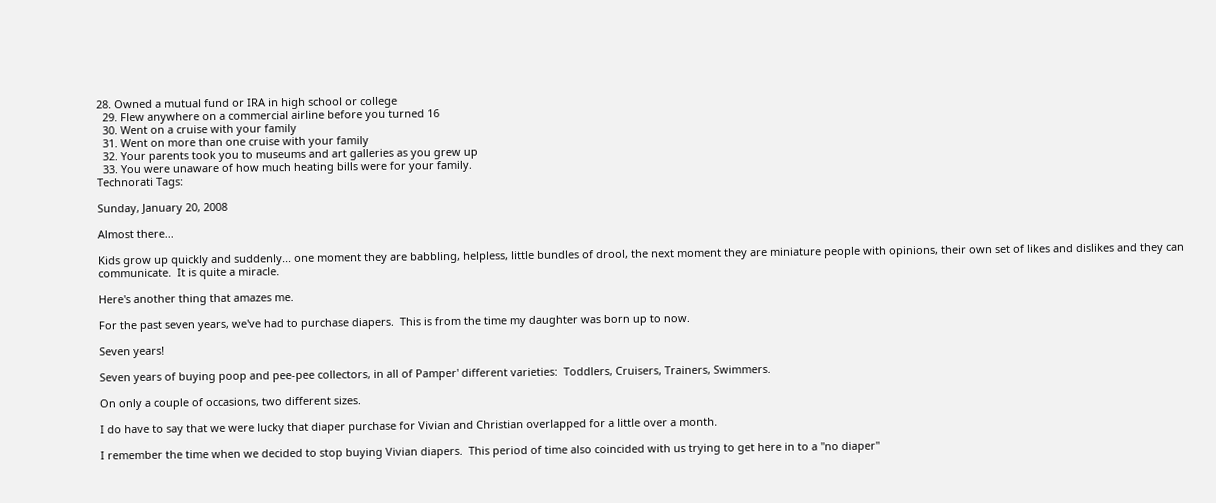28. Owned a mutual fund or IRA in high school or college
  29. Flew anywhere on a commercial airline before you turned 16
  30. Went on a cruise with your family
  31. Went on more than one cruise with your family
  32. Your parents took you to museums and art galleries as you grew up
  33. You were unaware of how much heating bills were for your family.
Technorati Tags:

Sunday, January 20, 2008

Almost there...

Kids grow up quickly and suddenly... one moment they are babbling, helpless, little bundles of drool, the next moment they are miniature people with opinions, their own set of likes and dislikes and they can communicate.  It is quite a miracle.

Here's another thing that amazes me.

For the past seven years, we've had to purchase diapers.  This is from the time my daughter was born up to now.

Seven years!

Seven years of buying poop and pee-pee collectors, in all of Pamper' different varieties:  Toddlers, Cruisers, Trainers, Swimmers.

On only a couple of occasions, two different sizes.

I do have to say that we were lucky that diaper purchase for Vivian and Christian overlapped for a little over a month.

I remember the time when we decided to stop buying Vivian diapers.  This period of time also coincided with us trying to get here in to a "no diaper"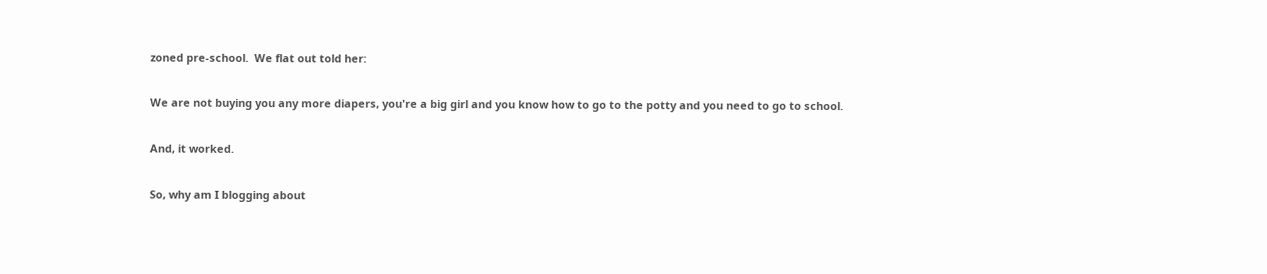zoned pre-school.  We flat out told her:

We are not buying you any more diapers, you're a big girl and you know how to go to the potty and you need to go to school.

And, it worked.

So, why am I blogging about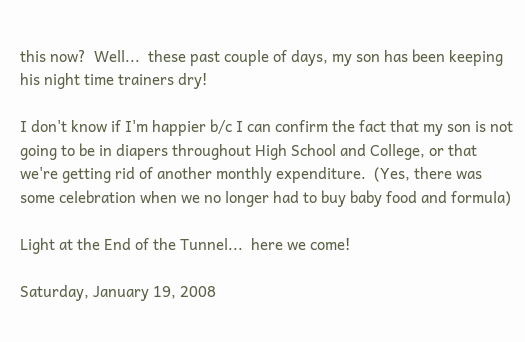this now?  Well...  these past couple of days, my son has been keeping his night time trainers dry!

I don't know if I'm happier b/c I can confirm the fact that my son is not going to be in diapers throughout High School and College, or that we're getting rid of another monthly expenditure.  (Yes, there was some celebration when we no longer had to buy baby food and formula)

Light at the End of the Tunnel...  here we come!

Saturday, January 19, 2008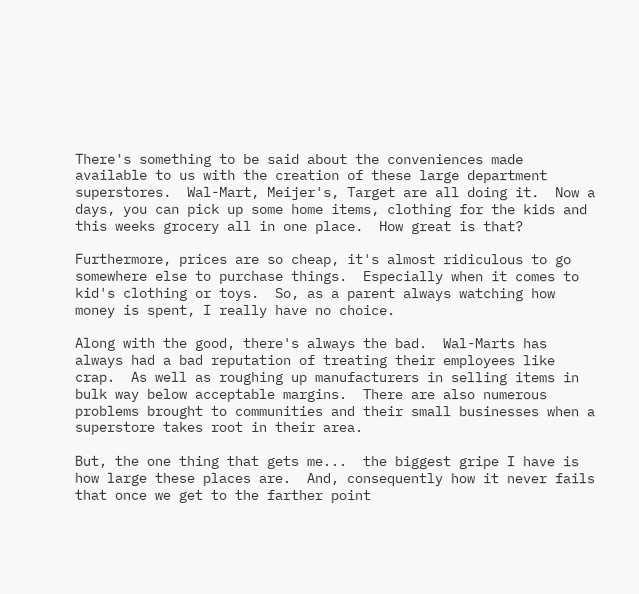There's something to be said about the conveniences made available to us with the creation of these large department superstores.  Wal-Mart, Meijer's, Target are all doing it.  Now a days, you can pick up some home items, clothing for the kids and this weeks grocery all in one place.  How great is that?

Furthermore, prices are so cheap, it's almost ridiculous to go somewhere else to purchase things.  Especially when it comes to kid's clothing or toys.  So, as a parent always watching how money is spent, I really have no choice.

Along with the good, there's always the bad.  Wal-Marts has always had a bad reputation of treating their employees like crap.  As well as roughing up manufacturers in selling items in bulk way below acceptable margins.  There are also numerous problems brought to communities and their small businesses when a superstore takes root in their area.

But, the one thing that gets me...  the biggest gripe I have is how large these places are.  And, consequently how it never fails that once we get to the farther point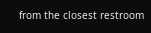from the closest restroom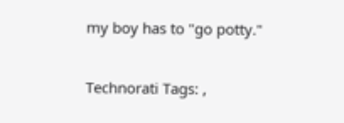my boy has to "go potty."


Technorati Tags: ,